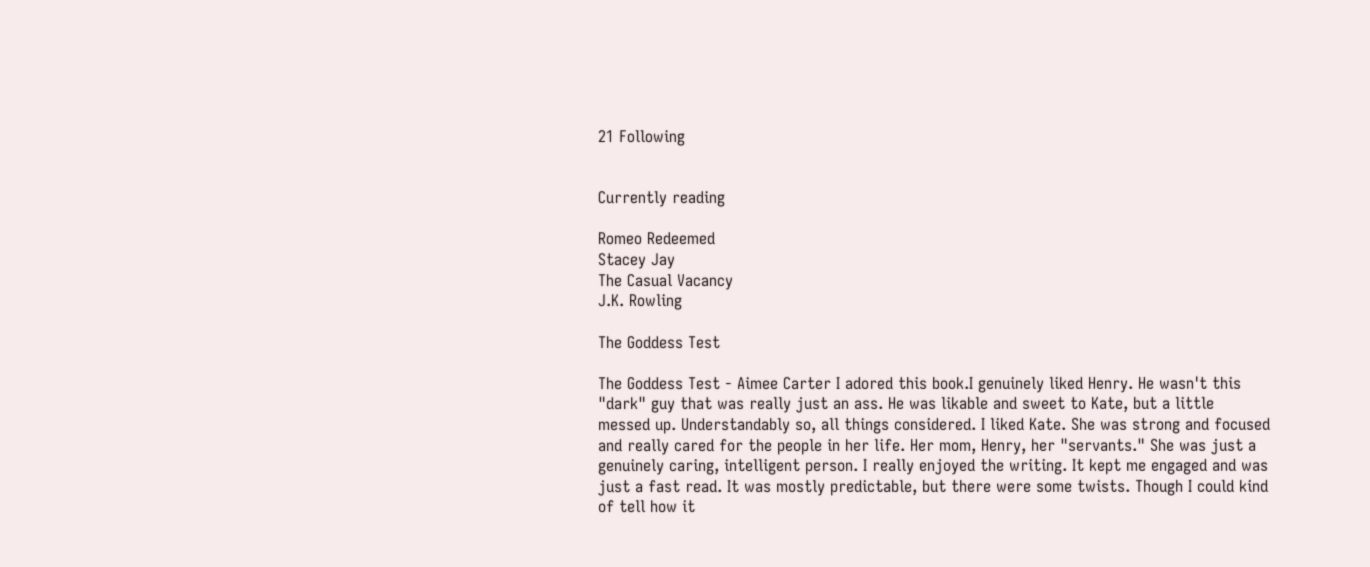21 Following


Currently reading

Romeo Redeemed
Stacey Jay
The Casual Vacancy
J.K. Rowling

The Goddess Test

The Goddess Test - Aimee Carter I adored this book.I genuinely liked Henry. He wasn't this "dark" guy that was really just an ass. He was likable and sweet to Kate, but a little messed up. Understandably so, all things considered. I liked Kate. She was strong and focused and really cared for the people in her life. Her mom, Henry, her "servants." She was just a genuinely caring, intelligent person. I really enjoyed the writing. It kept me engaged and was just a fast read. It was mostly predictable, but there were some twists. Though I could kind of tell how it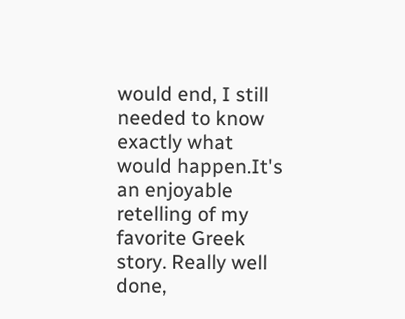would end, I still needed to know exactly what would happen.It's an enjoyable retelling of my favorite Greek story. Really well done,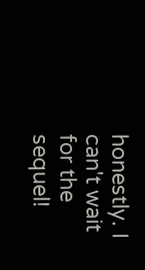honestly. I can't wait for the sequel!